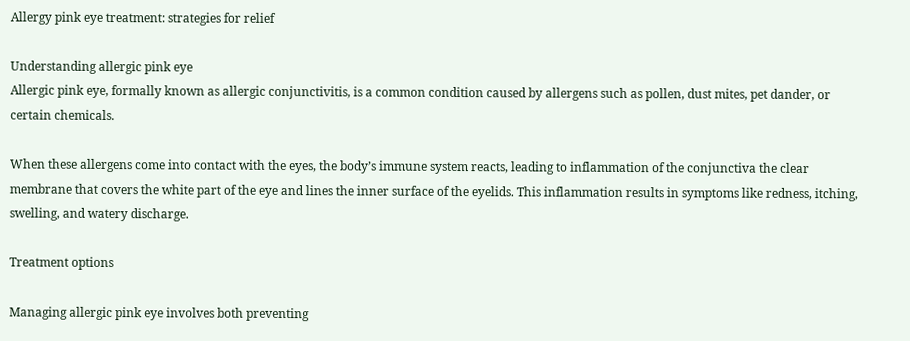Allergy pink eye treatment: strategies for relief

Understanding allergic pink eye
Allergic pink eye, formally known as allergic conjunctivitis, is a common condition caused by allergens such as pollen, dust mites, pet dander, or certain chemicals.

When these allergens come into contact with the eyes, the body’s immune system reacts, leading to inflammation of the conjunctiva the clear membrane that covers the white part of the eye and lines the inner surface of the eyelids. This inflammation results in symptoms like redness, itching, swelling, and watery discharge.

Treatment options

Managing allergic pink eye involves both preventing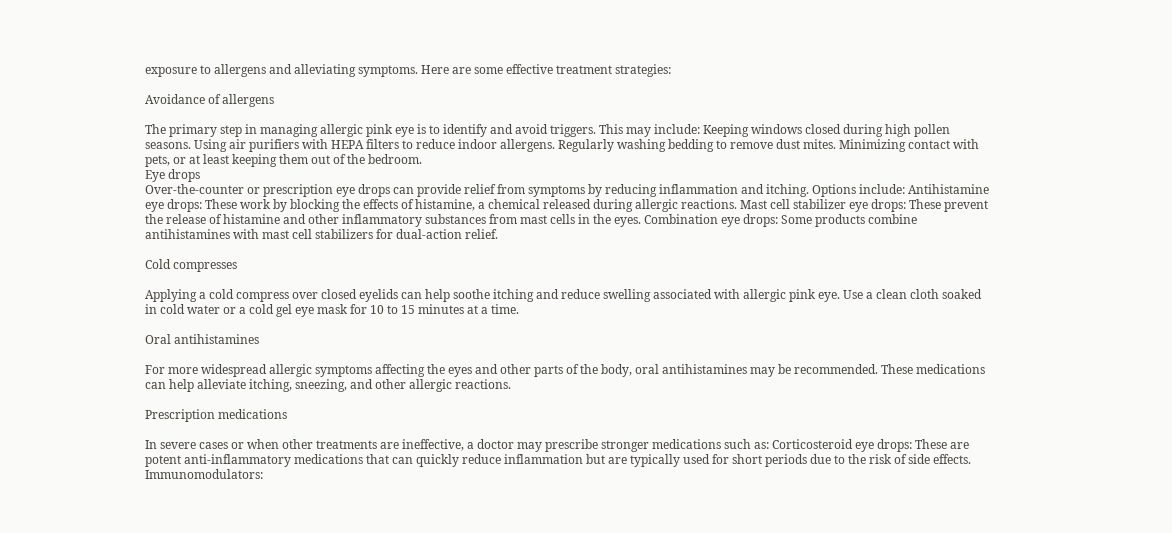exposure to allergens and alleviating symptoms. Here are some effective treatment strategies:

Avoidance of allergens

The primary step in managing allergic pink eye is to identify and avoid triggers. This may include: Keeping windows closed during high pollen seasons. Using air purifiers with HEPA filters to reduce indoor allergens. Regularly washing bedding to remove dust mites. Minimizing contact with pets, or at least keeping them out of the bedroom.
Eye drops
Over-the-counter or prescription eye drops can provide relief from symptoms by reducing inflammation and itching. Options include: Antihistamine eye drops: These work by blocking the effects of histamine, a chemical released during allergic reactions. Mast cell stabilizer eye drops: These prevent the release of histamine and other inflammatory substances from mast cells in the eyes. Combination eye drops: Some products combine antihistamines with mast cell stabilizers for dual-action relief.

Cold compresses

Applying a cold compress over closed eyelids can help soothe itching and reduce swelling associated with allergic pink eye. Use a clean cloth soaked in cold water or a cold gel eye mask for 10 to 15 minutes at a time.

Oral antihistamines

For more widespread allergic symptoms affecting the eyes and other parts of the body, oral antihistamines may be recommended. These medications can help alleviate itching, sneezing, and other allergic reactions.

Prescription medications

In severe cases or when other treatments are ineffective, a doctor may prescribe stronger medications such as: Corticosteroid eye drops: These are potent anti-inflammatory medications that can quickly reduce inflammation but are typically used for short periods due to the risk of side effects. Immunomodulators: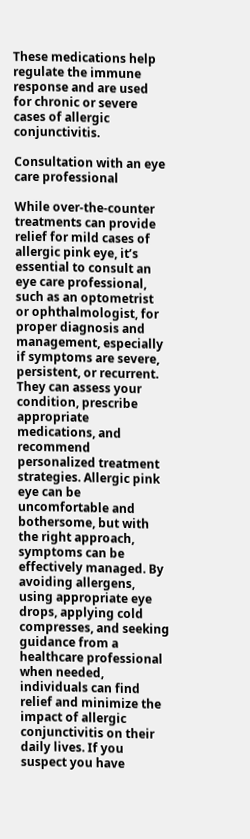These medications help regulate the immune response and are used for chronic or severe cases of allergic conjunctivitis.

Consultation with an eye care professional

While over-the-counter treatments can provide relief for mild cases of allergic pink eye, it’s essential to consult an eye care professional, such as an optometrist or ophthalmologist, for proper diagnosis and management, especially if symptoms are severe, persistent, or recurrent. They can assess your condition, prescribe appropriate medications, and recommend personalized treatment strategies. Allergic pink eye can be uncomfortable and bothersome, but with the right approach, symptoms can be effectively managed. By avoiding allergens, using appropriate eye drops, applying cold compresses, and seeking guidance from a healthcare professional when needed, individuals can find relief and minimize the impact of allergic conjunctivitis on their daily lives. If you suspect you have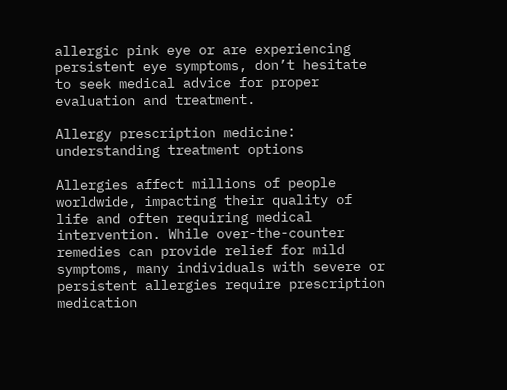allergic pink eye or are experiencing persistent eye symptoms, don’t hesitate to seek medical advice for proper evaluation and treatment.

Allergy prescription medicine: understanding treatment options

Allergies affect millions of people worldwide, impacting their quality of life and often requiring medical intervention. While over-the-counter remedies can provide relief for mild symptoms, many individuals with severe or persistent allergies require prescription medication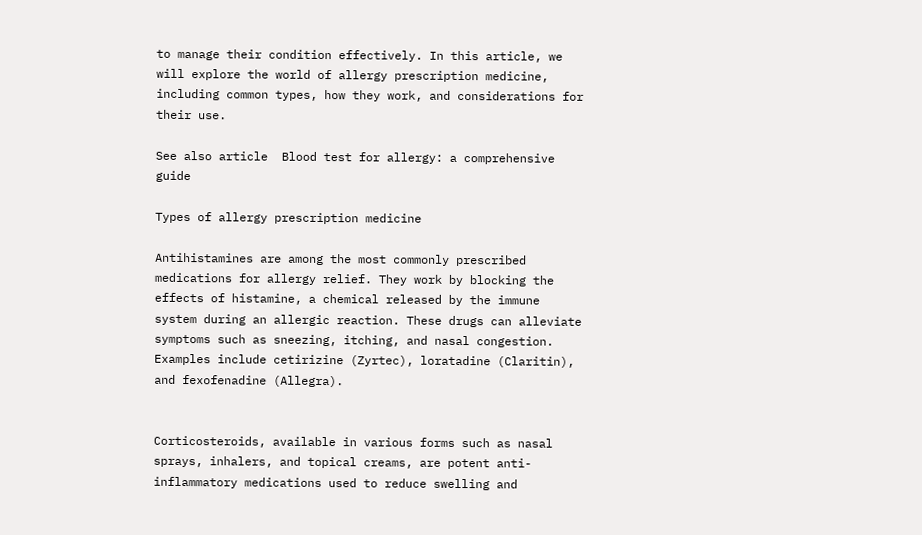to manage their condition effectively. In this article, we will explore the world of allergy prescription medicine, including common types, how they work, and considerations for their use.

See also article  Blood test for allergy: a comprehensive guide

Types of allergy prescription medicine

Antihistamines are among the most commonly prescribed medications for allergy relief. They work by blocking the effects of histamine, a chemical released by the immune system during an allergic reaction. These drugs can alleviate symptoms such as sneezing, itching, and nasal congestion. Examples include cetirizine (Zyrtec), loratadine (Claritin), and fexofenadine (Allegra).


Corticosteroids, available in various forms such as nasal sprays, inhalers, and topical creams, are potent anti-inflammatory medications used to reduce swelling and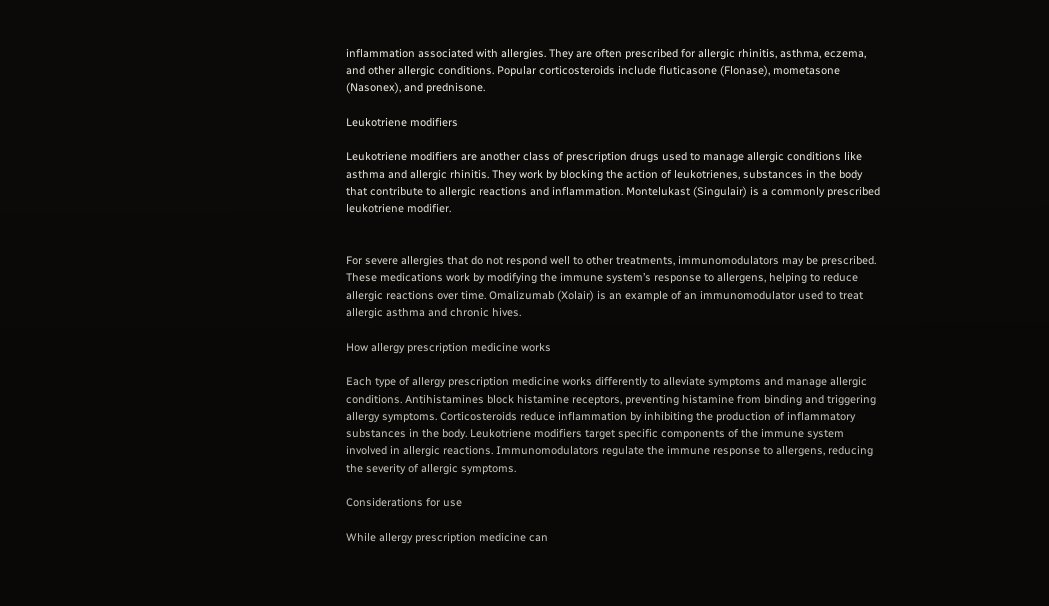inflammation associated with allergies. They are often prescribed for allergic rhinitis, asthma, eczema, and other allergic conditions. Popular corticosteroids include fluticasone (Flonase), mometasone (Nasonex), and prednisone.

Leukotriene modifiers

Leukotriene modifiers are another class of prescription drugs used to manage allergic conditions like asthma and allergic rhinitis. They work by blocking the action of leukotrienes, substances in the body that contribute to allergic reactions and inflammation. Montelukast (Singulair) is a commonly prescribed leukotriene modifier.


For severe allergies that do not respond well to other treatments, immunomodulators may be prescribed. These medications work by modifying the immune system’s response to allergens, helping to reduce allergic reactions over time. Omalizumab (Xolair) is an example of an immunomodulator used to treat allergic asthma and chronic hives.

How allergy prescription medicine works

Each type of allergy prescription medicine works differently to alleviate symptoms and manage allergic conditions. Antihistamines block histamine receptors, preventing histamine from binding and triggering allergy symptoms. Corticosteroids reduce inflammation by inhibiting the production of inflammatory substances in the body. Leukotriene modifiers target specific components of the immune system involved in allergic reactions. Immunomodulators regulate the immune response to allergens, reducing the severity of allergic symptoms.

Considerations for use

While allergy prescription medicine can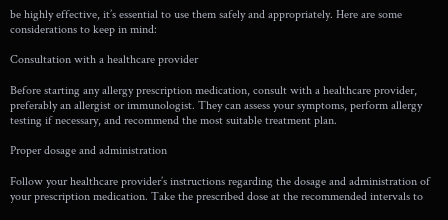be highly effective, it’s essential to use them safely and appropriately. Here are some considerations to keep in mind:

Consultation with a healthcare provider

Before starting any allergy prescription medication, consult with a healthcare provider, preferably an allergist or immunologist. They can assess your symptoms, perform allergy testing if necessary, and recommend the most suitable treatment plan.

Proper dosage and administration

Follow your healthcare provider’s instructions regarding the dosage and administration of your prescription medication. Take the prescribed dose at the recommended intervals to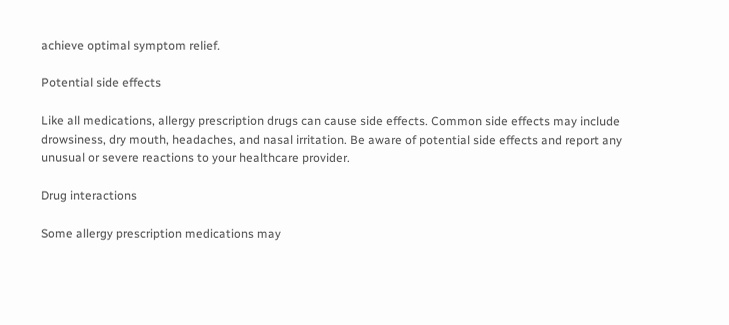achieve optimal symptom relief.

Potential side effects

Like all medications, allergy prescription drugs can cause side effects. Common side effects may include drowsiness, dry mouth, headaches, and nasal irritation. Be aware of potential side effects and report any unusual or severe reactions to your healthcare provider.

Drug interactions

Some allergy prescription medications may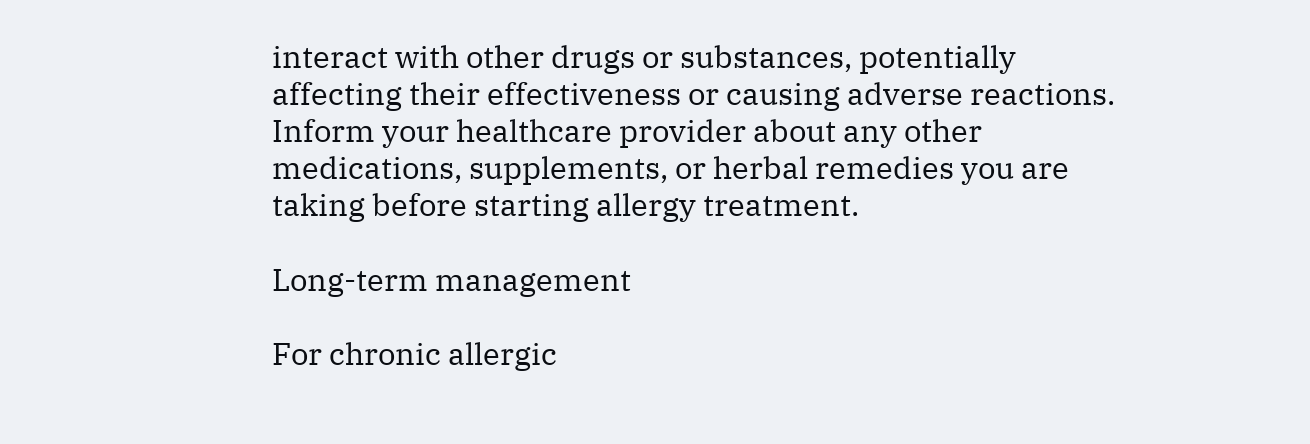interact with other drugs or substances, potentially affecting their effectiveness or causing adverse reactions. Inform your healthcare provider about any other medications, supplements, or herbal remedies you are taking before starting allergy treatment.

Long-term management

For chronic allergic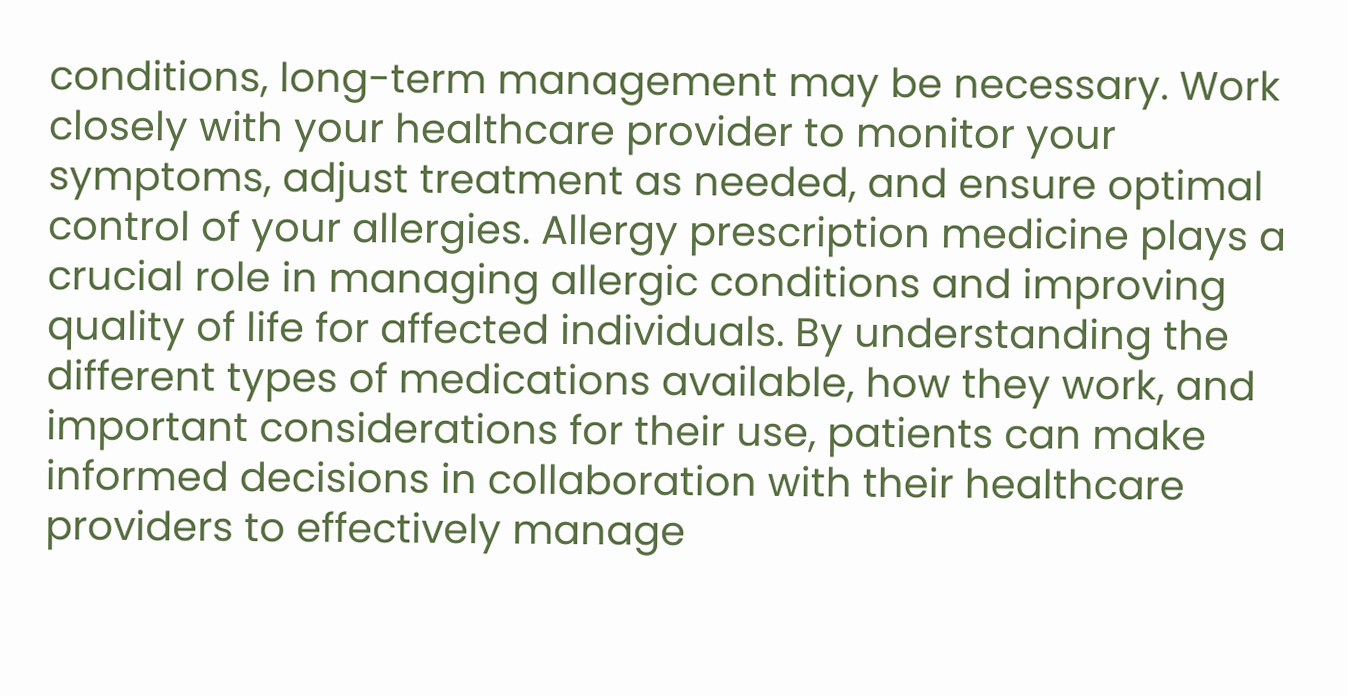conditions, long-term management may be necessary. Work closely with your healthcare provider to monitor your symptoms, adjust treatment as needed, and ensure optimal control of your allergies. Allergy prescription medicine plays a crucial role in managing allergic conditions and improving quality of life for affected individuals. By understanding the different types of medications available, how they work, and important considerations for their use, patients can make informed decisions in collaboration with their healthcare providers to effectively manage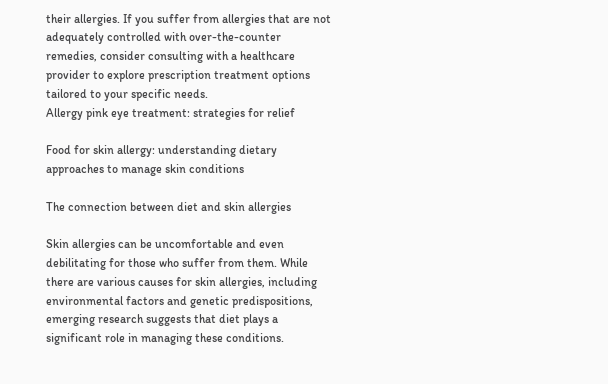their allergies. If you suffer from allergies that are not adequately controlled with over-the-counter remedies, consider consulting with a healthcare provider to explore prescription treatment options tailored to your specific needs.
Allergy pink eye treatment: strategies for relief

Food for skin allergy: understanding dietary approaches to manage skin conditions

The connection between diet and skin allergies

Skin allergies can be uncomfortable and even debilitating for those who suffer from them. While there are various causes for skin allergies, including environmental factors and genetic predispositions, emerging research suggests that diet plays a significant role in managing these conditions.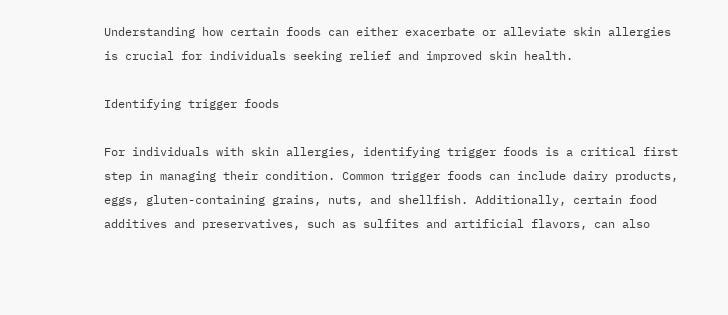Understanding how certain foods can either exacerbate or alleviate skin allergies is crucial for individuals seeking relief and improved skin health.

Identifying trigger foods

For individuals with skin allergies, identifying trigger foods is a critical first step in managing their condition. Common trigger foods can include dairy products, eggs, gluten-containing grains, nuts, and shellfish. Additionally, certain food additives and preservatives, such as sulfites and artificial flavors, can also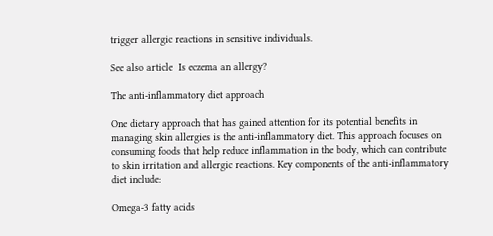trigger allergic reactions in sensitive individuals.

See also article  Is eczema an allergy?

The anti-inflammatory diet approach

One dietary approach that has gained attention for its potential benefits in managing skin allergies is the anti-inflammatory diet. This approach focuses on consuming foods that help reduce inflammation in the body, which can contribute to skin irritation and allergic reactions. Key components of the anti-inflammatory diet include:

Omega-3 fatty acids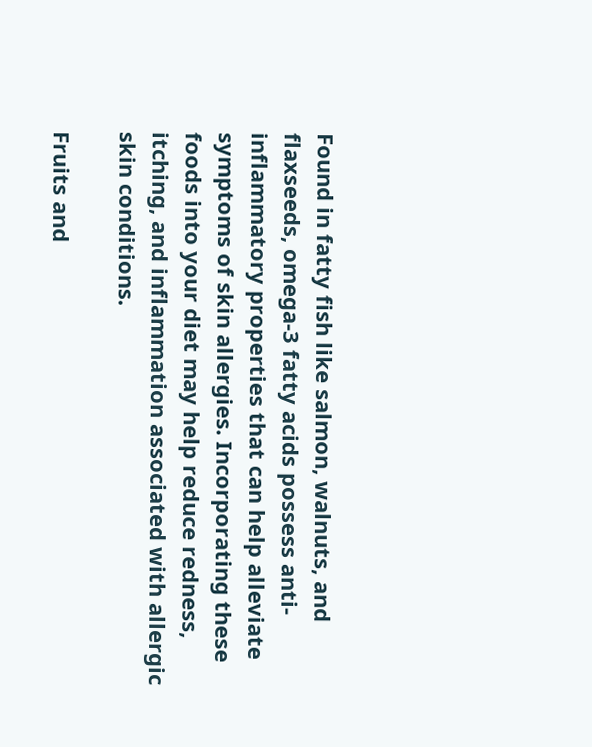Found in fatty fish like salmon, walnuts, and flaxseeds, omega-3 fatty acids possess anti-inflammatory properties that can help alleviate symptoms of skin allergies. Incorporating these foods into your diet may help reduce redness, itching, and inflammation associated with allergic skin conditions.

Fruits and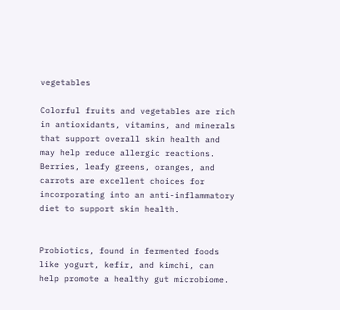vegetables

Colorful fruits and vegetables are rich in antioxidants, vitamins, and minerals that support overall skin health and may help reduce allergic reactions. Berries, leafy greens, oranges, and carrots are excellent choices for incorporating into an anti-inflammatory diet to support skin health.


Probiotics, found in fermented foods like yogurt, kefir, and kimchi, can help promote a healthy gut microbiome.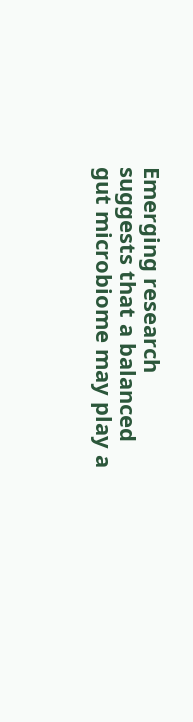Emerging research suggests that a balanced gut microbiome may play a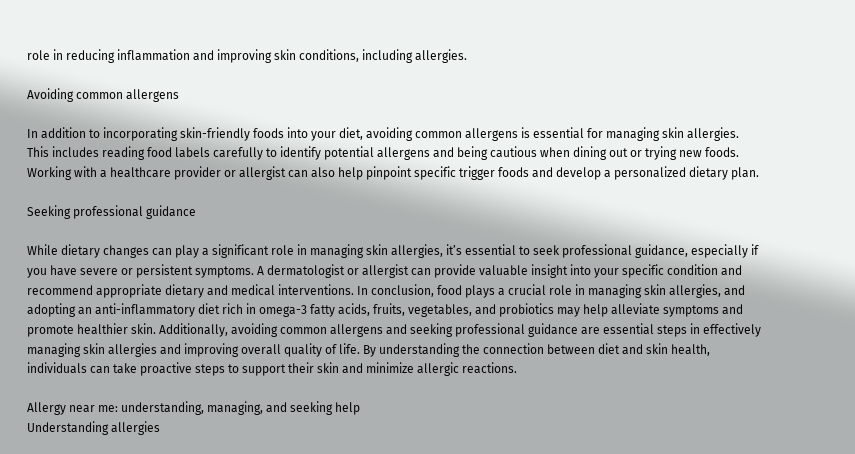role in reducing inflammation and improving skin conditions, including allergies.

Avoiding common allergens

In addition to incorporating skin-friendly foods into your diet, avoiding common allergens is essential for managing skin allergies. This includes reading food labels carefully to identify potential allergens and being cautious when dining out or trying new foods. Working with a healthcare provider or allergist can also help pinpoint specific trigger foods and develop a personalized dietary plan.

Seeking professional guidance

While dietary changes can play a significant role in managing skin allergies, it’s essential to seek professional guidance, especially if you have severe or persistent symptoms. A dermatologist or allergist can provide valuable insight into your specific condition and recommend appropriate dietary and medical interventions. In conclusion, food plays a crucial role in managing skin allergies, and adopting an anti-inflammatory diet rich in omega-3 fatty acids, fruits, vegetables, and probiotics may help alleviate symptoms and promote healthier skin. Additionally, avoiding common allergens and seeking professional guidance are essential steps in effectively managing skin allergies and improving overall quality of life. By understanding the connection between diet and skin health, individuals can take proactive steps to support their skin and minimize allergic reactions.

Allergy near me: understanding, managing, and seeking help
Understanding allergies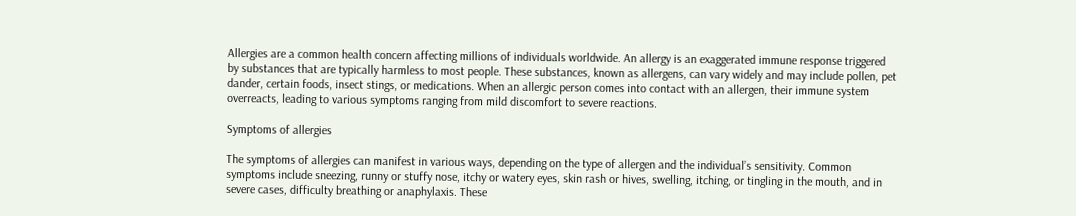Allergies are a common health concern affecting millions of individuals worldwide. An allergy is an exaggerated immune response triggered by substances that are typically harmless to most people. These substances, known as allergens, can vary widely and may include pollen, pet dander, certain foods, insect stings, or medications. When an allergic person comes into contact with an allergen, their immune system overreacts, leading to various symptoms ranging from mild discomfort to severe reactions.

Symptoms of allergies

The symptoms of allergies can manifest in various ways, depending on the type of allergen and the individual’s sensitivity. Common symptoms include sneezing, runny or stuffy nose, itchy or watery eyes, skin rash or hives, swelling, itching, or tingling in the mouth, and in severe cases, difficulty breathing or anaphylaxis. These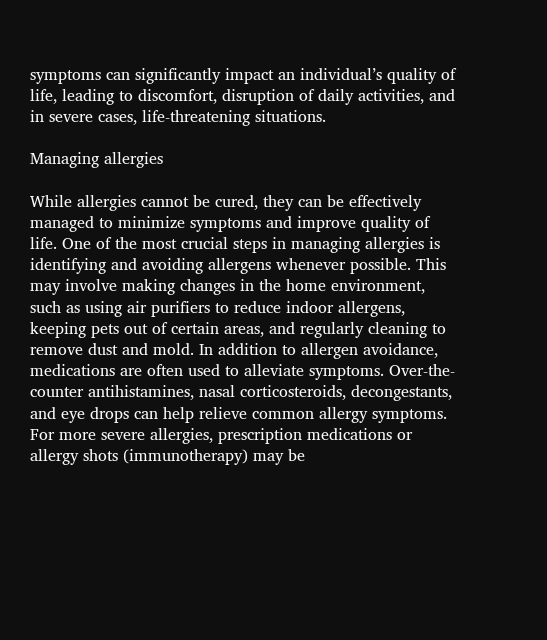symptoms can significantly impact an individual’s quality of life, leading to discomfort, disruption of daily activities, and in severe cases, life-threatening situations.

Managing allergies

While allergies cannot be cured, they can be effectively managed to minimize symptoms and improve quality of life. One of the most crucial steps in managing allergies is identifying and avoiding allergens whenever possible. This may involve making changes in the home environment, such as using air purifiers to reduce indoor allergens, keeping pets out of certain areas, and regularly cleaning to remove dust and mold. In addition to allergen avoidance, medications are often used to alleviate symptoms. Over-the-counter antihistamines, nasal corticosteroids, decongestants, and eye drops can help relieve common allergy symptoms. For more severe allergies, prescription medications or allergy shots (immunotherapy) may be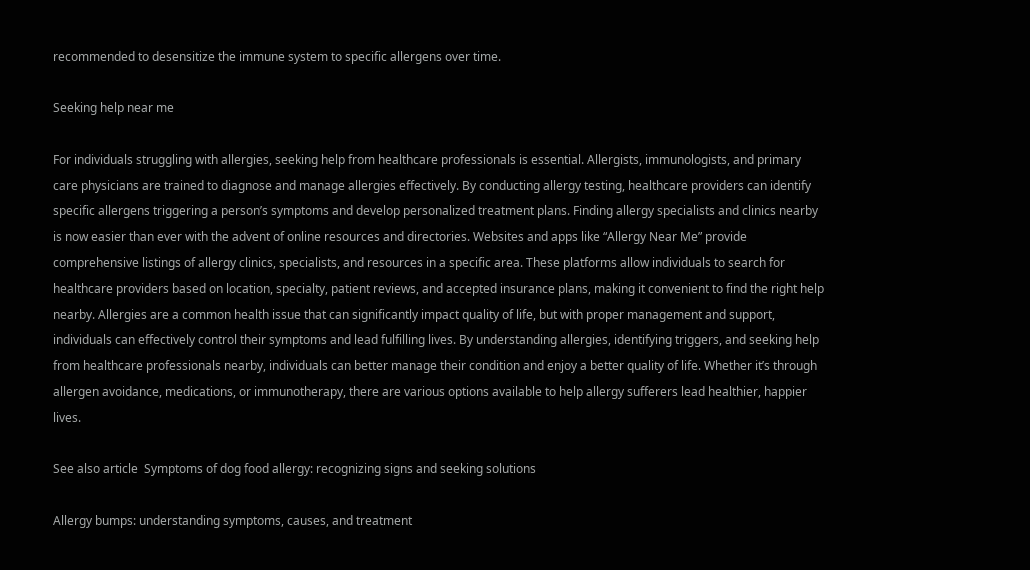recommended to desensitize the immune system to specific allergens over time.

Seeking help near me

For individuals struggling with allergies, seeking help from healthcare professionals is essential. Allergists, immunologists, and primary care physicians are trained to diagnose and manage allergies effectively. By conducting allergy testing, healthcare providers can identify specific allergens triggering a person’s symptoms and develop personalized treatment plans. Finding allergy specialists and clinics nearby is now easier than ever with the advent of online resources and directories. Websites and apps like “Allergy Near Me” provide comprehensive listings of allergy clinics, specialists, and resources in a specific area. These platforms allow individuals to search for healthcare providers based on location, specialty, patient reviews, and accepted insurance plans, making it convenient to find the right help nearby. Allergies are a common health issue that can significantly impact quality of life, but with proper management and support, individuals can effectively control their symptoms and lead fulfilling lives. By understanding allergies, identifying triggers, and seeking help from healthcare professionals nearby, individuals can better manage their condition and enjoy a better quality of life. Whether it’s through allergen avoidance, medications, or immunotherapy, there are various options available to help allergy sufferers lead healthier, happier lives.

See also article  Symptoms of dog food allergy: recognizing signs and seeking solutions

Allergy bumps: understanding symptoms, causes, and treatment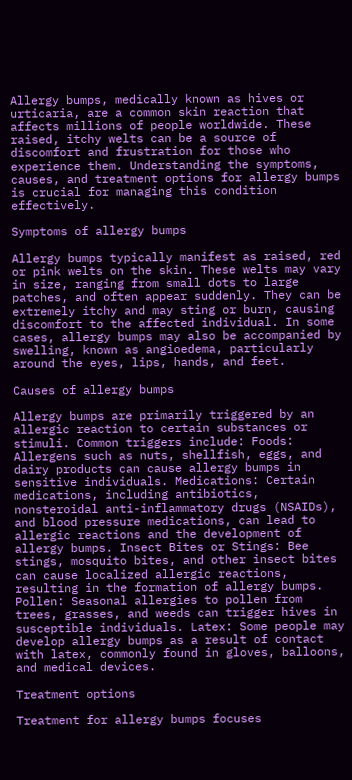Allergy bumps, medically known as hives or urticaria, are a common skin reaction that affects millions of people worldwide. These raised, itchy welts can be a source of discomfort and frustration for those who experience them. Understanding the symptoms, causes, and treatment options for allergy bumps is crucial for managing this condition effectively.

Symptoms of allergy bumps

Allergy bumps typically manifest as raised, red or pink welts on the skin. These welts may vary in size, ranging from small dots to large patches, and often appear suddenly. They can be extremely itchy and may sting or burn, causing discomfort to the affected individual. In some cases, allergy bumps may also be accompanied by swelling, known as angioedema, particularly around the eyes, lips, hands, and feet.

Causes of allergy bumps

Allergy bumps are primarily triggered by an allergic reaction to certain substances or stimuli. Common triggers include: Foods: Allergens such as nuts, shellfish, eggs, and dairy products can cause allergy bumps in sensitive individuals. Medications: Certain medications, including antibiotics, nonsteroidal anti-inflammatory drugs (NSAIDs), and blood pressure medications, can lead to allergic reactions and the development of allergy bumps. Insect Bites or Stings: Bee stings, mosquito bites, and other insect bites can cause localized allergic reactions, resulting in the formation of allergy bumps. Pollen: Seasonal allergies to pollen from trees, grasses, and weeds can trigger hives in susceptible individuals. Latex: Some people may develop allergy bumps as a result of contact with latex, commonly found in gloves, balloons, and medical devices.

Treatment options

Treatment for allergy bumps focuses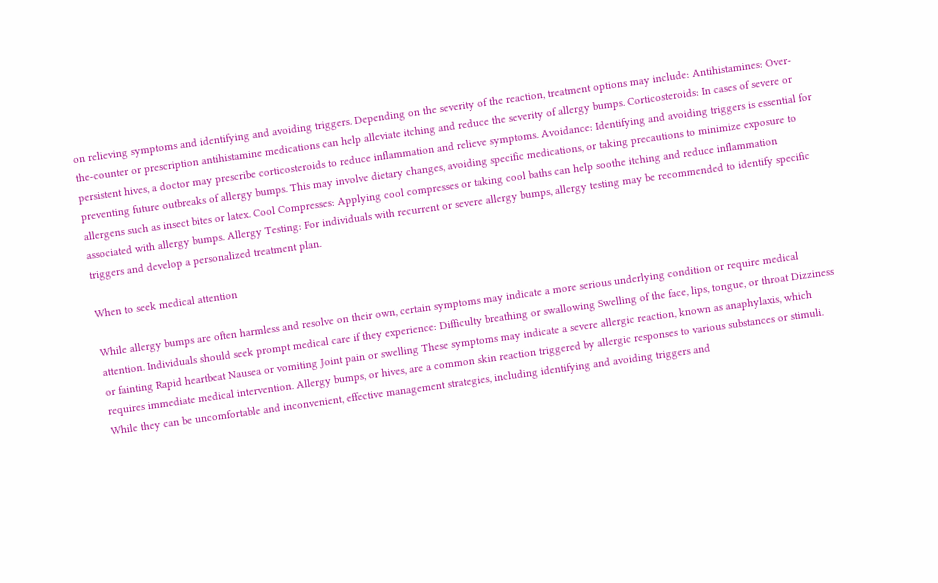on relieving symptoms and identifying and avoiding triggers. Depending on the severity of the reaction, treatment options may include: Antihistamines: Over-the-counter or prescription antihistamine medications can help alleviate itching and reduce the severity of allergy bumps. Corticosteroids: In cases of severe or persistent hives, a doctor may prescribe corticosteroids to reduce inflammation and relieve symptoms. Avoidance: Identifying and avoiding triggers is essential for preventing future outbreaks of allergy bumps. This may involve dietary changes, avoiding specific medications, or taking precautions to minimize exposure to allergens such as insect bites or latex. Cool Compresses: Applying cool compresses or taking cool baths can help soothe itching and reduce inflammation associated with allergy bumps. Allergy Testing: For individuals with recurrent or severe allergy bumps, allergy testing may be recommended to identify specific triggers and develop a personalized treatment plan.

When to seek medical attention

While allergy bumps are often harmless and resolve on their own, certain symptoms may indicate a more serious underlying condition or require medical attention. Individuals should seek prompt medical care if they experience: Difficulty breathing or swallowing Swelling of the face, lips, tongue, or throat Dizziness or fainting Rapid heartbeat Nausea or vomiting Joint pain or swelling These symptoms may indicate a severe allergic reaction, known as anaphylaxis, which requires immediate medical intervention. Allergy bumps, or hives, are a common skin reaction triggered by allergic responses to various substances or stimuli. While they can be uncomfortable and inconvenient, effective management strategies, including identifying and avoiding triggers and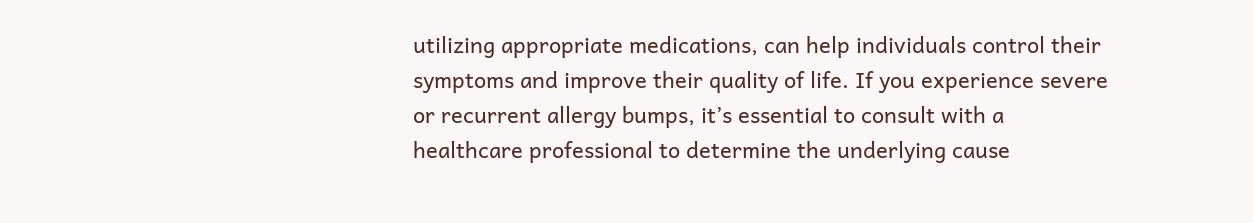utilizing appropriate medications, can help individuals control their symptoms and improve their quality of life. If you experience severe or recurrent allergy bumps, it’s essential to consult with a healthcare professional to determine the underlying cause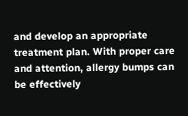and develop an appropriate treatment plan. With proper care and attention, allergy bumps can be effectively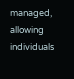managed, allowing individuals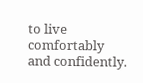to live comfortably and confidently.